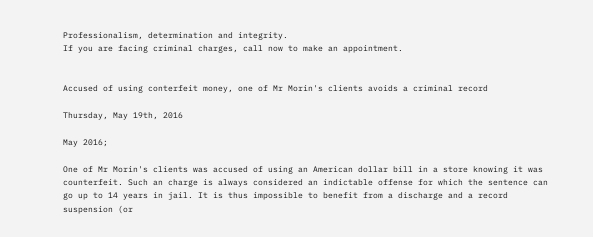Professionalism, determination and integrity.
If you are facing criminal charges, call now to make an appointment.


Accused of using conterfeit money, one of Mr Morin's clients avoids a criminal record

Thursday, May 19th, 2016

May 2016;

One of Mr Morin's clients was accused of using an American dollar bill in a store knowing it was counterfeit. Such an charge is always considered an indictable offense for which the sentence can go up to 14 years in jail. It is thus impossible to benefit from a discharge and a record suspension (or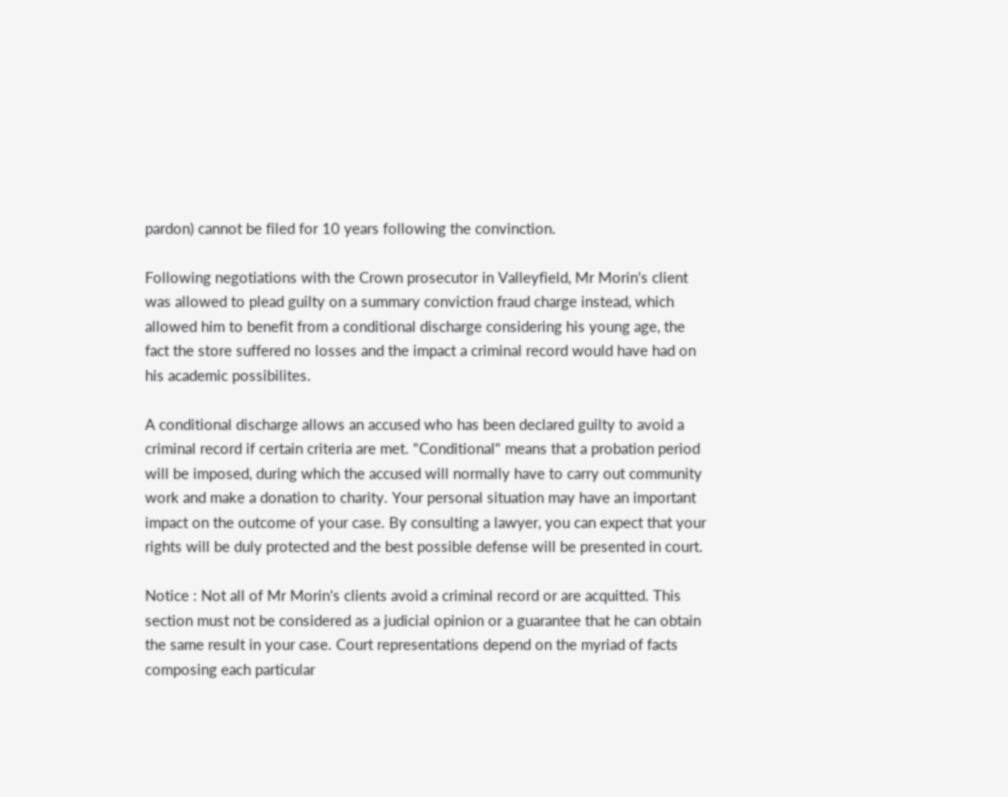pardon) cannot be filed for 10 years following the convinction.

Following negotiations with the Crown prosecutor in Valleyfield, Mr Morin's client was allowed to plead guilty on a summary conviction fraud charge instead, which allowed him to benefit from a conditional discharge considering his young age, the fact the store suffered no losses and the impact a criminal record would have had on his academic possibilites.

A conditional discharge allows an accused who has been declared guilty to avoid a criminal record if certain criteria are met. "Conditional" means that a probation period will be imposed, during which the accused will normally have to carry out community work and make a donation to charity. Your personal situation may have an important impact on the outcome of your case. By consulting a lawyer, you can expect that your rights will be duly protected and the best possible defense will be presented in court.

Notice : Not all of Mr Morin's clients avoid a criminal record or are acquitted. This section must not be considered as a judicial opinion or a guarantee that he can obtain the same result in your case. Court representations depend on the myriad of facts composing each particular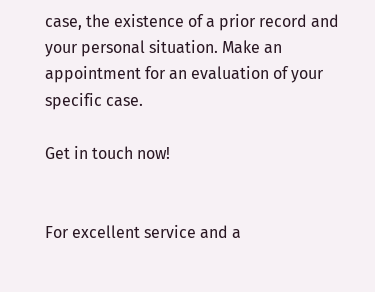case, the existence of a prior record and your personal situation. Make an appointment for an evaluation of your specific case.

Get in touch now!


For excellent service and a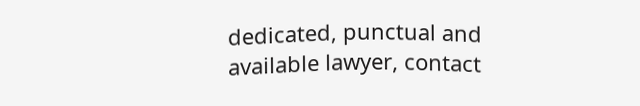dedicated, punctual and available lawyer, contact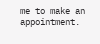me to make an appointment.